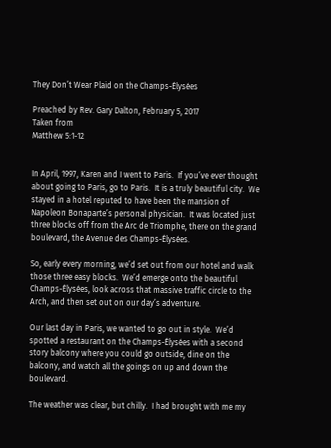They Don’t Wear Plaid on the Champs-Élysées

Preached by Rev. Gary Dalton, February 5, 2017
Taken from
Matthew 5:1-12


In April, 1997, Karen and I went to Paris.  If you’ve ever thought about going to Paris, go to Paris.  It is a truly beautiful city.  We stayed in a hotel reputed to have been the mansion of Napoleon Bonaparte’s personal physician.  It was located just three blocks off from the Arc de Triomphe, there on the grand boulevard, the Avenue des Champs-Élysées.

So, early every morning, we’d set out from our hotel and walk those three easy blocks.  We’d emerge onto the beautiful Champs-Élysées, look across that massive traffic circle to the Arch, and then set out on our day’s adventure.

Our last day in Paris, we wanted to go out in style.  We’d spotted a restaurant on the Champs-Élysées with a second story balcony where you could go outside, dine on the balcony, and watch all the goings on up and down the boulevard.

The weather was clear, but chilly.  I had brought with me my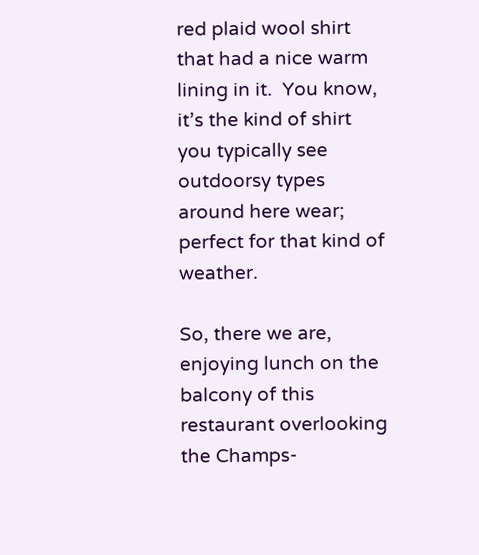red plaid wool shirt that had a nice warm lining in it.  You know, it’s the kind of shirt you typically see outdoorsy types around here wear; perfect for that kind of weather.

So, there we are, enjoying lunch on the balcony of this restaurant overlooking the Champs-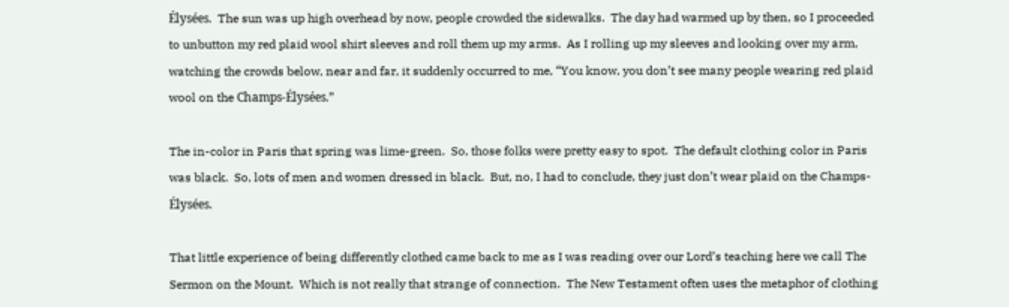Élysées.  The sun was up high overhead by now, people crowded the sidewalks.  The day had warmed up by then, so I proceeded to unbutton my red plaid wool shirt sleeves and roll them up my arms.  As I rolling up my sleeves and looking over my arm, watching the crowds below, near and far, it suddenly occurred to me, “You know, you don’t see many people wearing red plaid wool on the Champs-Élysées.”

The in-color in Paris that spring was lime-green.  So, those folks were pretty easy to spot.  The default clothing color in Paris was black.  So, lots of men and women dressed in black.  But, no, I had to conclude, they just don’t wear plaid on the Champs-Élysées.

That little experience of being differently clothed came back to me as I was reading over our Lord’s teaching here we call The Sermon on the Mount.  Which is not really that strange of connection.  The New Testament often uses the metaphor of clothing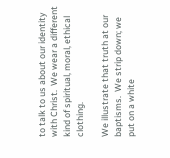to talk to us about our identity with Christ.  We wear a different kind of spiritual, moral, ethical clothing.

We illustrate that truth at our baptisms.  We strip down; we put on a white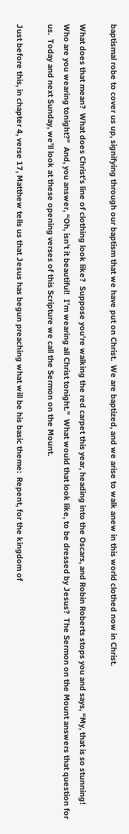baptismal robe to cover us up, signifying through our baptism that we have put on Christ.  We are baptized, and we arise to walk anew in this world clothed now in Christ.

What does that mean?  What does Christ’s line of clothing look like?  Suppose you’re walking the red carpet this year, heading into the Oscars, and Robin Roberts stops you and says, “My, that is so stunning!  Who are you wearing tonight?”  And, you answer, “Oh, isn’t it beautiful!  I’m wearing all Christ tonight.”  What would that look like, to be dressed by Jesus?  The Sermon on the Mount answers that question for us.  Today and next Sunday, we’ll look at these opening verses of this Scripture we call the Sermon on the Mount.

Just before this, in chapter 4, verse 17, Matthew tells us that Jesus has begun preaching what will be his basic theme:  Repent, for the kingdom of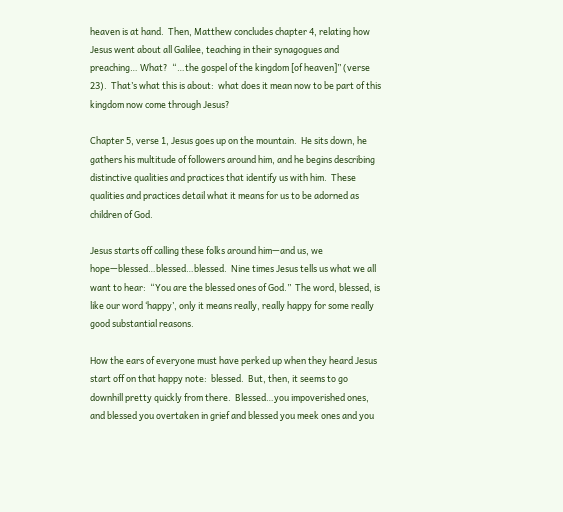heaven is at hand.  Then, Matthew concludes chapter 4, relating how Jesus went about all Galilee, teaching in their synagogues and preaching… What?  “…the gospel of the kingdom [of heaven]” (verse 23).  That’s what this is about:  what does it mean now to be part of this kingdom now come through Jesus?

Chapter 5, verse 1, Jesus goes up on the mountain.  He sits down, he gathers his multitude of followers around him, and he begins describing distinctive qualities and practices that identify us with him.  These qualities and practices detail what it means for us to be adorned as children of God.

Jesus starts off calling these folks around him—and us, we hope—blessed…blessed…blessed.  Nine times Jesus tells us what we all want to hear:  “You are the blessed ones of God.”  The word, blessed, is like our word ‘happy’, only it means really, really happy for some really good substantial reasons.

How the ears of everyone must have perked up when they heard Jesus start off on that happy note:  blessed.  But, then, it seems to go downhill pretty quickly from there.  Blessed…you impoverished ones, and blessed you overtaken in grief and blessed you meek ones and you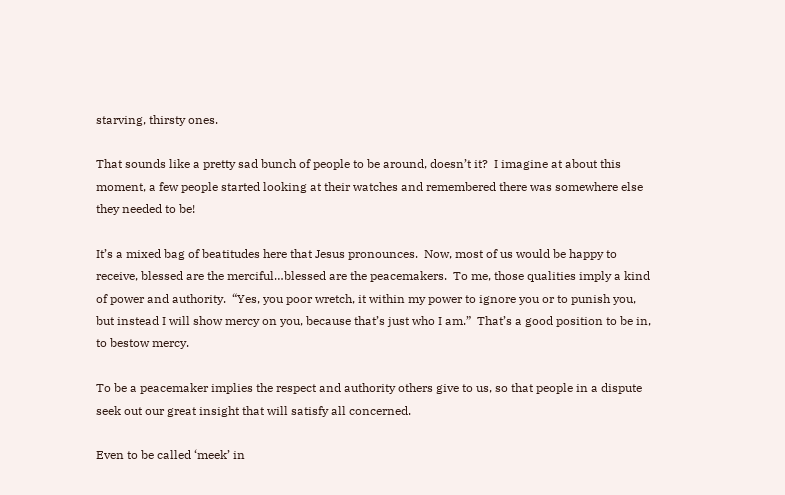starving, thirsty ones.

That sounds like a pretty sad bunch of people to be around, doesn’t it?  I imagine at about this moment, a few people started looking at their watches and remembered there was somewhere else they needed to be!

It’s a mixed bag of beatitudes here that Jesus pronounces.  Now, most of us would be happy to receive, blessed are the merciful…blessed are the peacemakers.  To me, those qualities imply a kind of power and authority.  “Yes, you poor wretch, it within my power to ignore you or to punish you, but instead I will show mercy on you, because that’s just who I am.”  That’s a good position to be in, to bestow mercy.

To be a peacemaker implies the respect and authority others give to us, so that people in a dispute seek out our great insight that will satisfy all concerned.

Even to be called ‘meek’ in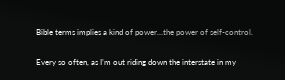Bible terms implies a kind of power…the power of self-control.

Every so often, as I’m out riding down the interstate in my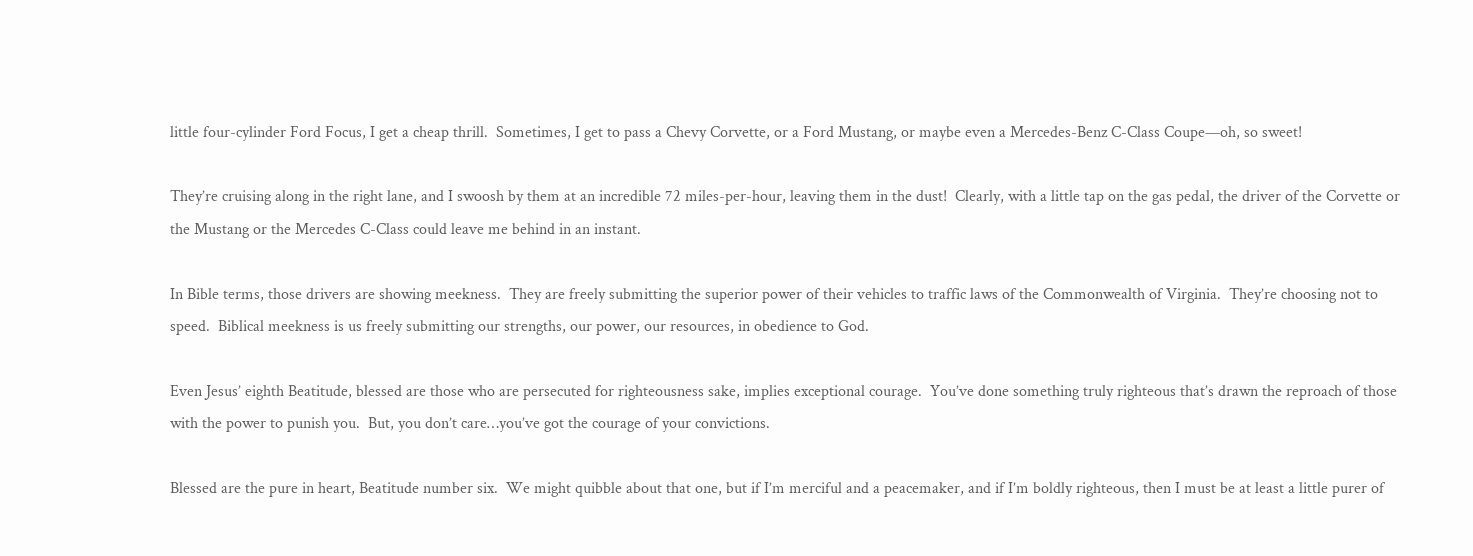little four-cylinder Ford Focus, I get a cheap thrill.  Sometimes, I get to pass a Chevy Corvette, or a Ford Mustang, or maybe even a Mercedes-Benz C-Class Coupe—oh, so sweet!

They’re cruising along in the right lane, and I swoosh by them at an incredible 72 miles-per-hour, leaving them in the dust!  Clearly, with a little tap on the gas pedal, the driver of the Corvette or the Mustang or the Mercedes C-Class could leave me behind in an instant.

In Bible terms, those drivers are showing meekness.  They are freely submitting the superior power of their vehicles to traffic laws of the Commonwealth of Virginia.  They’re choosing not to speed.  Biblical meekness is us freely submitting our strengths, our power, our resources, in obedience to God.

Even Jesus’ eighth Beatitude, blessed are those who are persecuted for righteousness sake, implies exceptional courage.  You’ve done something truly righteous that’s drawn the reproach of those with the power to punish you.  But, you don’t care…you’ve got the courage of your convictions.

Blessed are the pure in heart, Beatitude number six.  We might quibble about that one, but if I’m merciful and a peacemaker, and if I’m boldly righteous, then I must be at least a little purer of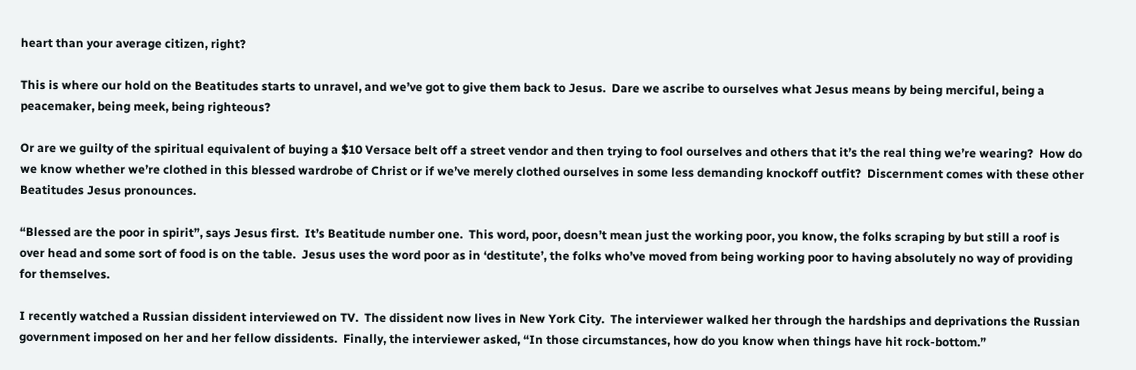heart than your average citizen, right?

This is where our hold on the Beatitudes starts to unravel, and we’ve got to give them back to Jesus.  Dare we ascribe to ourselves what Jesus means by being merciful, being a peacemaker, being meek, being righteous?

Or are we guilty of the spiritual equivalent of buying a $10 Versace belt off a street vendor and then trying to fool ourselves and others that it’s the real thing we’re wearing?  How do we know whether we’re clothed in this blessed wardrobe of Christ or if we’ve merely clothed ourselves in some less demanding knockoff outfit?  Discernment comes with these other Beatitudes Jesus pronounces.

“Blessed are the poor in spirit”, says Jesus first.  It’s Beatitude number one.  This word, poor, doesn’t mean just the working poor, you know, the folks scraping by but still a roof is over head and some sort of food is on the table.  Jesus uses the word poor as in ‘destitute’, the folks who’ve moved from being working poor to having absolutely no way of providing for themselves.

I recently watched a Russian dissident interviewed on TV.  The dissident now lives in New York City.  The interviewer walked her through the hardships and deprivations the Russian government imposed on her and her fellow dissidents.  Finally, the interviewer asked, “In those circumstances, how do you know when things have hit rock-bottom.”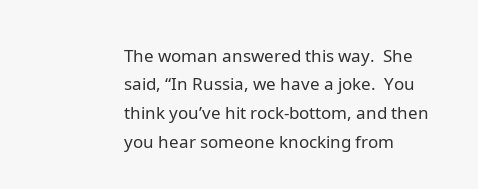The woman answered this way.  She said, “In Russia, we have a joke.  You think you’ve hit rock-bottom, and then you hear someone knocking from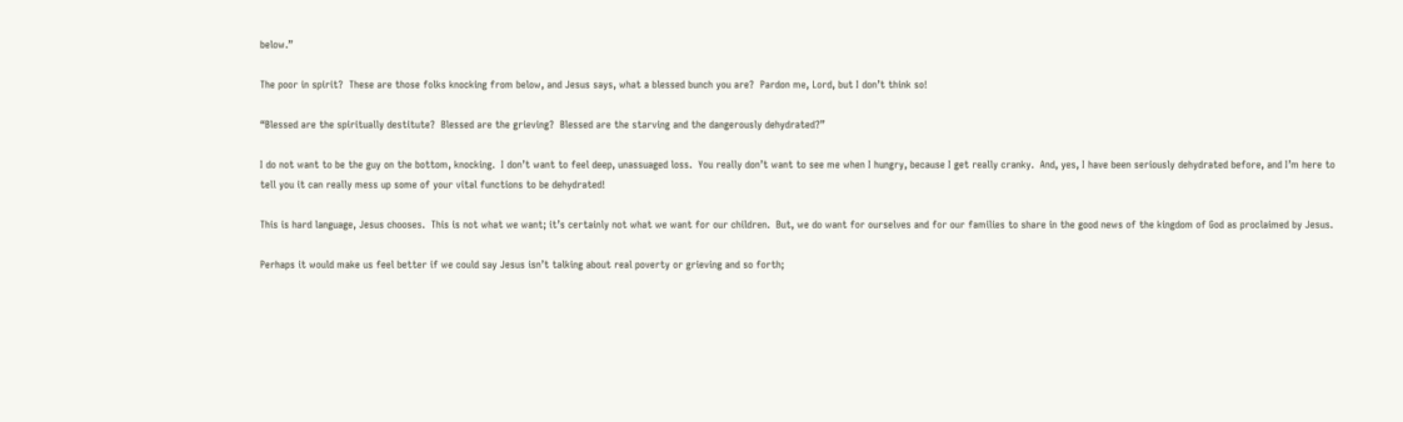below.”

The poor in spirit?  These are those folks knocking from below, and Jesus says, what a blessed bunch you are?  Pardon me, Lord, but I don’t think so!

“Blessed are the spiritually destitute?  Blessed are the grieving?  Blessed are the starving and the dangerously dehydrated?”

I do not want to be the guy on the bottom, knocking.  I don’t want to feel deep, unassuaged loss.  You really don’t want to see me when I hungry, because I get really cranky.  And, yes, I have been seriously dehydrated before, and I’m here to tell you it can really mess up some of your vital functions to be dehydrated!

This is hard language, Jesus chooses.  This is not what we want; it’s certainly not what we want for our children.  But, we do want for ourselves and for our families to share in the good news of the kingdom of God as proclaimed by Jesus.

Perhaps it would make us feel better if we could say Jesus isn’t talking about real poverty or grieving and so forth;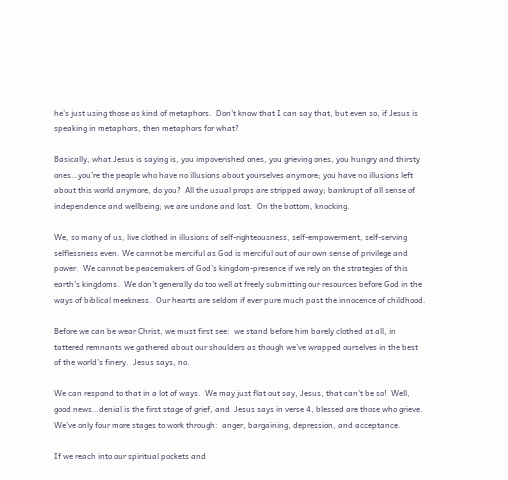he’s just using those as kind of metaphors.  Don’t know that I can say that, but even so, if Jesus is speaking in metaphors, then metaphors for what?

Basically, what Jesus is saying is, you impoverished ones, you grieving ones, you hungry and thirsty ones…you’re the people who have no illusions about yourselves anymore; you have no illusions left about this world anymore, do you?  All the usual props are stripped away; bankrupt of all sense of independence and wellbeing; we are undone and lost.  On the bottom, knocking.

We, so many of us, live clothed in illusions of self-righteousness, self-empowerment, self-serving selflessness even. We cannot be merciful as God is merciful out of our own sense of privilege and power.  We cannot be peacemakers of God’s kingdom-presence if we rely on the strategies of this earth’s kingdoms.  We don’t generally do too well at freely submitting our resources before God in the ways of biblical meekness.  Our hearts are seldom if ever pure much past the innocence of childhood.

Before we can be wear Christ, we must first see:  we stand before him barely clothed at all, in tattered remnants we gathered about our shoulders as though we’ve wrapped ourselves in the best of the world’s finery.  Jesus says, no.

We can respond to that in a lot of ways.  We may just flat out say, Jesus, that can’t be so!  Well, good news…denial is the first stage of grief, and  Jesus says in verse 4, blessed are those who grieve.  We’ve only four more stages to work through:  anger, bargaining, depression, and acceptance.

If we reach into our spiritual pockets and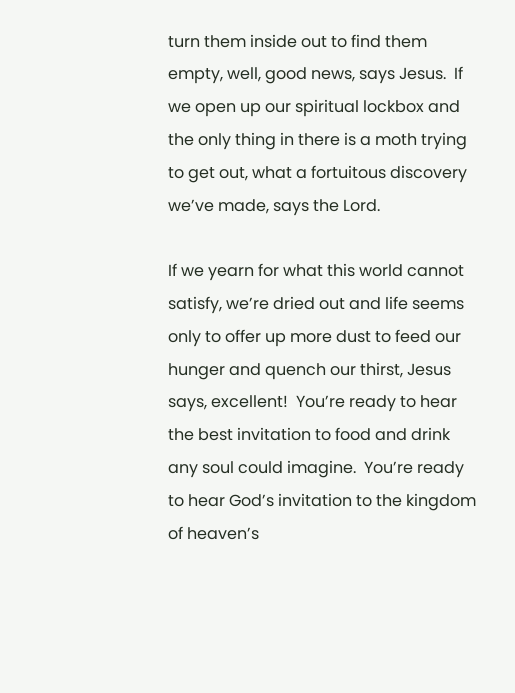turn them inside out to find them empty, well, good news, says Jesus.  If we open up our spiritual lockbox and the only thing in there is a moth trying to get out, what a fortuitous discovery we’ve made, says the Lord.

If we yearn for what this world cannot satisfy, we’re dried out and life seems only to offer up more dust to feed our hunger and quench our thirst, Jesus says, excellent!  You’re ready to hear the best invitation to food and drink any soul could imagine.  You’re ready to hear God’s invitation to the kingdom of heaven’s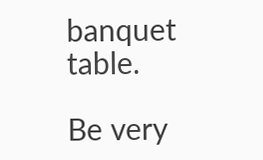banquet table.

Be very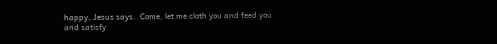happy, Jesus says.  Come, let me cloth you and feed you and satisfy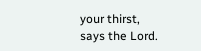your thirst, says the Lord.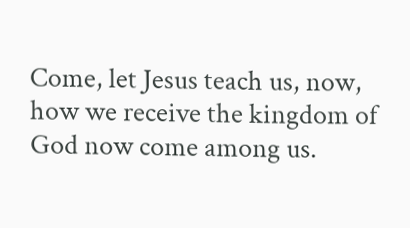Come, let Jesus teach us, now, how we receive the kingdom of God now come among us.